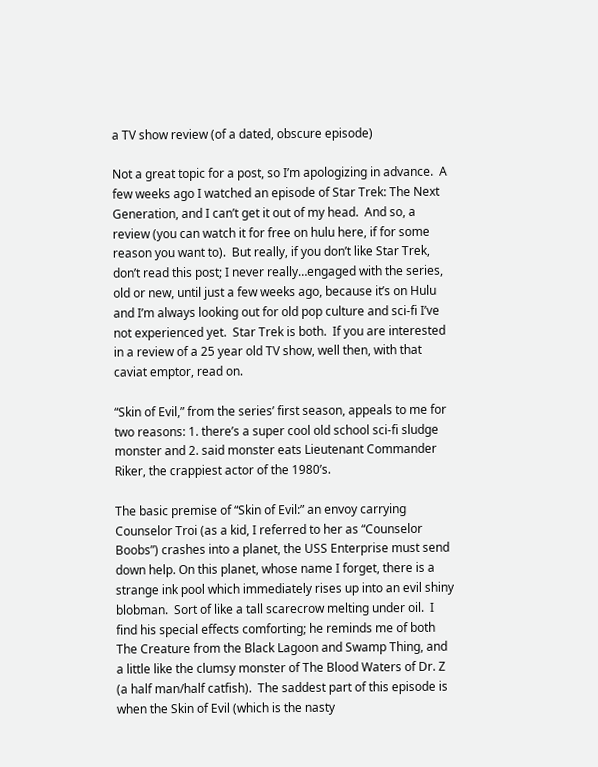a TV show review (of a dated, obscure episode)

Not a great topic for a post, so I’m apologizing in advance.  A few weeks ago I watched an episode of Star Trek: The Next Generation, and I can’t get it out of my head.  And so, a review (you can watch it for free on hulu here, if for some reason you want to).  But really, if you don’t like Star Trek, don’t read this post; I never really…engaged with the series, old or new, until just a few weeks ago, because it’s on Hulu and I’m always looking out for old pop culture and sci-fi I’ve not experienced yet.  Star Trek is both.  If you are interested in a review of a 25 year old TV show, well then, with that caviat emptor, read on.

“Skin of Evil,” from the series’ first season, appeals to me for two reasons: 1. there’s a super cool old school sci-fi sludge monster and 2. said monster eats Lieutenant Commander Riker, the crappiest actor of the 1980’s.

The basic premise of “Skin of Evil:” an envoy carrying Counselor Troi (as a kid, I referred to her as “Counselor Boobs”) crashes into a planet, the USS Enterprise must send down help. On this planet, whose name I forget, there is a strange ink pool which immediately rises up into an evil shiny blobman.  Sort of like a tall scarecrow melting under oil.  I find his special effects comforting; he reminds me of both The Creature from the Black Lagoon and Swamp Thing, and a little like the clumsy monster of The Blood Waters of Dr. Z (a half man/half catfish).  The saddest part of this episode is when the Skin of Evil (which is the nasty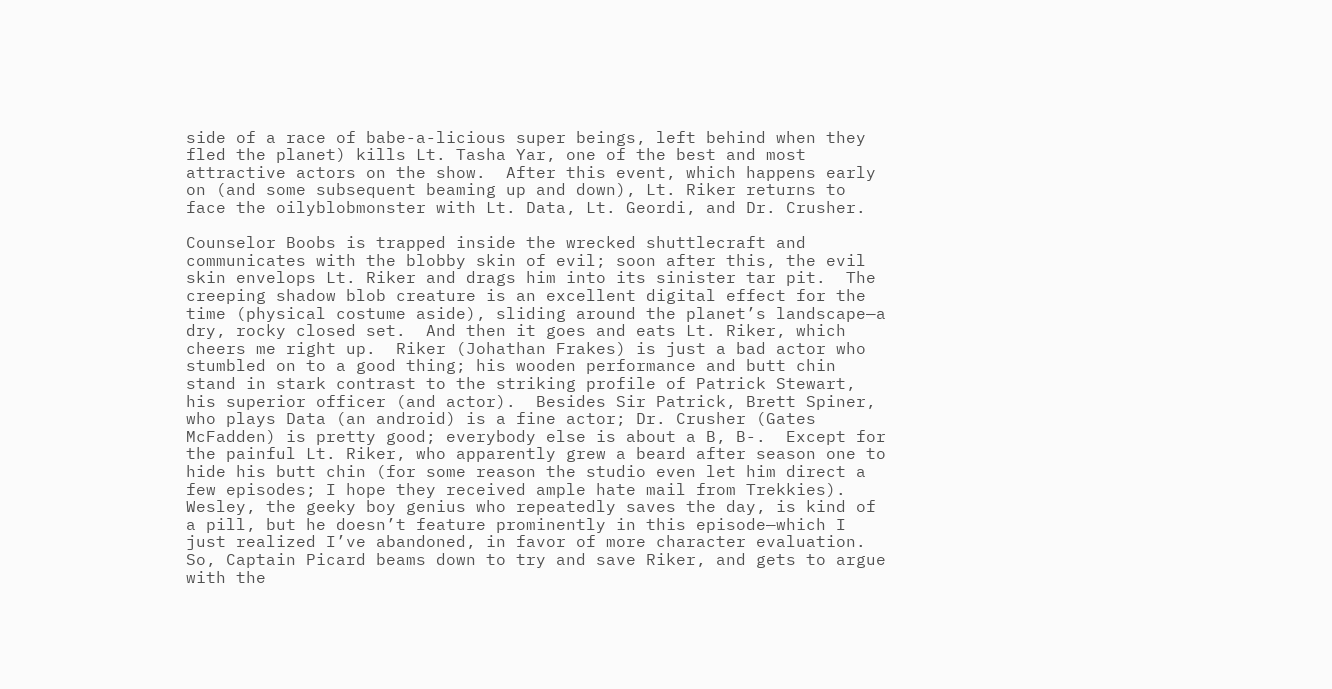side of a race of babe-a-licious super beings, left behind when they fled the planet) kills Lt. Tasha Yar, one of the best and most attractive actors on the show.  After this event, which happens early on (and some subsequent beaming up and down), Lt. Riker returns to face the oilyblobmonster with Lt. Data, Lt. Geordi, and Dr. Crusher.

Counselor Boobs is trapped inside the wrecked shuttlecraft and communicates with the blobby skin of evil; soon after this, the evil skin envelops Lt. Riker and drags him into its sinister tar pit.  The creeping shadow blob creature is an excellent digital effect for the time (physical costume aside), sliding around the planet’s landscape—a dry, rocky closed set.  And then it goes and eats Lt. Riker, which cheers me right up.  Riker (Johathan Frakes) is just a bad actor who stumbled on to a good thing; his wooden performance and butt chin stand in stark contrast to the striking profile of Patrick Stewart, his superior officer (and actor).  Besides Sir Patrick, Brett Spiner, who plays Data (an android) is a fine actor; Dr. Crusher (Gates McFadden) is pretty good; everybody else is about a B, B-.  Except for the painful Lt. Riker, who apparently grew a beard after season one to hide his butt chin (for some reason the studio even let him direct a few episodes; I hope they received ample hate mail from Trekkies).  Wesley, the geeky boy genius who repeatedly saves the day, is kind of a pill, but he doesn’t feature prominently in this episode—which I just realized I’ve abandoned, in favor of more character evaluation.  So, Captain Picard beams down to try and save Riker, and gets to argue with the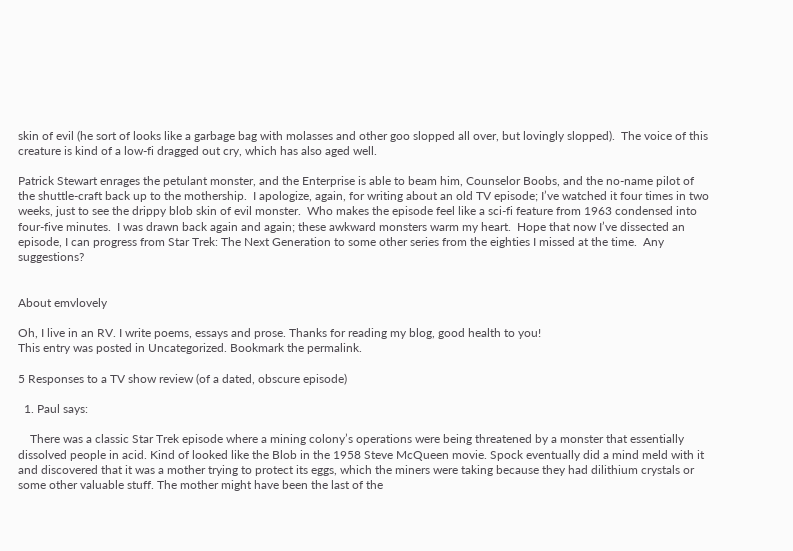skin of evil (he sort of looks like a garbage bag with molasses and other goo slopped all over, but lovingly slopped).  The voice of this creature is kind of a low-fi dragged out cry, which has also aged well.

Patrick Stewart enrages the petulant monster, and the Enterprise is able to beam him, Counselor Boobs, and the no-name pilot of the shuttle-craft back up to the mothership.  I apologize, again, for writing about an old TV episode; I’ve watched it four times in two weeks, just to see the drippy blob skin of evil monster.  Who makes the episode feel like a sci-fi feature from 1963 condensed into four-five minutes.  I was drawn back again and again; these awkward monsters warm my heart.  Hope that now I’ve dissected an episode, I can progress from Star Trek: The Next Generation to some other series from the eighties I missed at the time.  Any suggestions?


About emvlovely

Oh, I live in an RV. I write poems, essays and prose. Thanks for reading my blog, good health to you!
This entry was posted in Uncategorized. Bookmark the permalink.

5 Responses to a TV show review (of a dated, obscure episode)

  1. Paul says:

    There was a classic Star Trek episode where a mining colony’s operations were being threatened by a monster that essentially dissolved people in acid. Kind of looked like the Blob in the 1958 Steve McQueen movie. Spock eventually did a mind meld with it and discovered that it was a mother trying to protect its eggs, which the miners were taking because they had dilithium crystals or some other valuable stuff. The mother might have been the last of the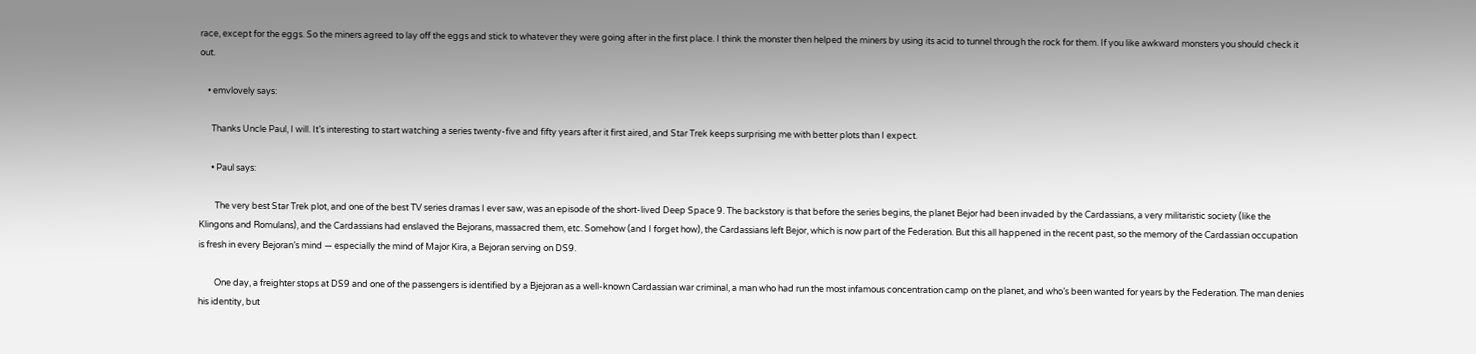race, except for the eggs. So the miners agreed to lay off the eggs and stick to whatever they were going after in the first place. I think the monster then helped the miners by using its acid to tunnel through the rock for them. If you like awkward monsters you should check it out.

    • emvlovely says:

      Thanks Uncle Paul, I will. It’s interesting to start watching a series twenty-five and fifty years after it first aired, and Star Trek keeps surprising me with better plots than I expect.

      • Paul says:

        The very best Star Trek plot, and one of the best TV series dramas I ever saw, was an episode of the short-lived Deep Space 9. The backstory is that before the series begins, the planet Bejor had been invaded by the Cardassians, a very militaristic society (like the Klingons and Romulans), and the Cardassians had enslaved the Bejorans, massacred them, etc. Somehow (and I forget how), the Cardassians left Bejor, which is now part of the Federation. But this all happened in the recent past, so the memory of the Cardassian occupation is fresh in every Bejoran’s mind — especially the mind of Major Kira, a Bejoran serving on DS9.

        One day, a freighter stops at DS9 and one of the passengers is identified by a Bjejoran as a well-known Cardassian war criminal, a man who had run the most infamous concentration camp on the planet, and who’s been wanted for years by the Federation. The man denies his identity, but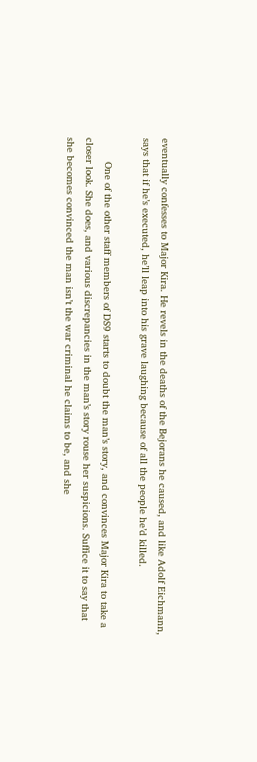eventually confesses to Major Kira. He revels in the deaths of the Bejorans he caused, and like Adolf Eichmann, says that if he’s executed, he’ll leap into his grave laughing because of all the people he’d killed.

        One of the other staff members of DS9 starts to doubt the man’s story, and convinces Major Kira to take a closer look. She does, and various discrepancies in the man’s story rouse her suspicions. Suffice it to say that she becomes convinced the man isn’t the war criminal he claims to be, and she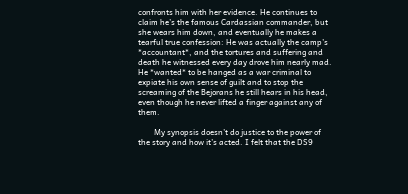confronts him with her evidence. He continues to claim he’s the famous Cardassian commander, but she wears him down, and eventually he makes a tearful true confession: He was actually the camp’s *accountant*, and the tortures and suffering and death he witnessed every day drove him nearly mad. He *wanted* to be hanged as a war criminal to expiate his own sense of guilt and to stop the screaming of the Bejorans he still hears in his head, even though he never lifted a finger against any of them.

        My synopsis doesn’t do justice to the power of the story and how it’s acted. I felt that the DS9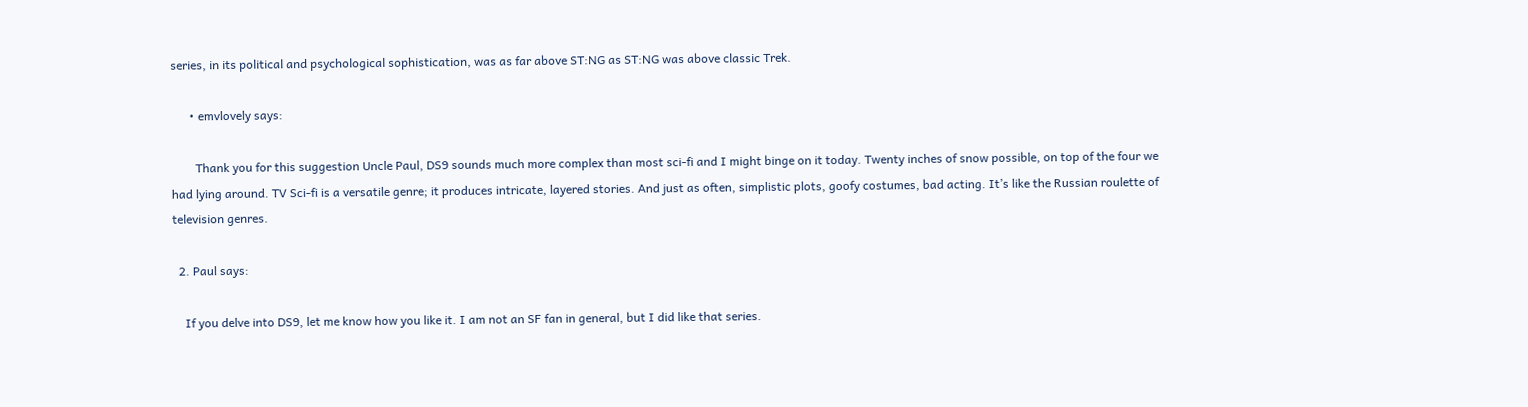series, in its political and psychological sophistication, was as far above ST:NG as ST:NG was above classic Trek.

      • emvlovely says:

        Thank you for this suggestion Uncle Paul, DS9 sounds much more complex than most sci-fi and I might binge on it today. Twenty inches of snow possible, on top of the four we had lying around. TV Sci-fi is a versatile genre; it produces intricate, layered stories. And just as often, simplistic plots, goofy costumes, bad acting. It’s like the Russian roulette of television genres.

  2. Paul says:

    If you delve into DS9, let me know how you like it. I am not an SF fan in general, but I did like that series.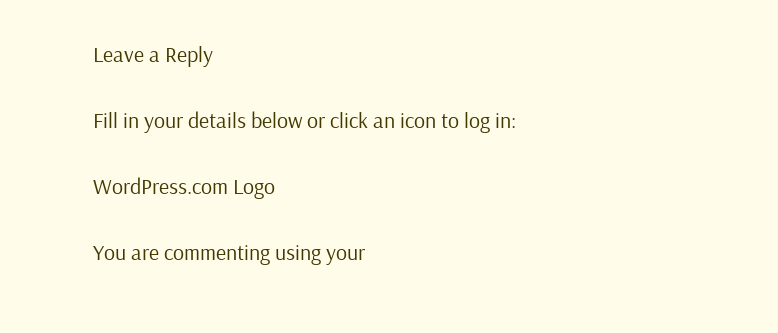Leave a Reply

Fill in your details below or click an icon to log in:

WordPress.com Logo

You are commenting using your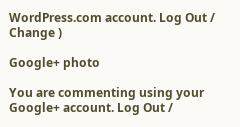WordPress.com account. Log Out /  Change )

Google+ photo

You are commenting using your Google+ account. Log Out /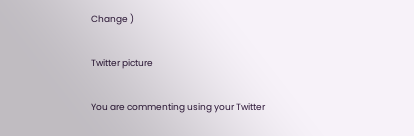Change )

Twitter picture

You are commenting using your Twitter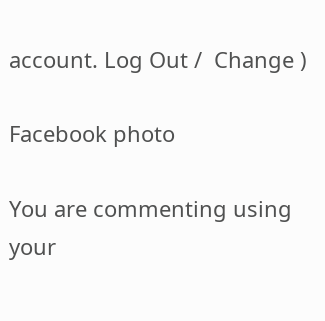account. Log Out /  Change )

Facebook photo

You are commenting using your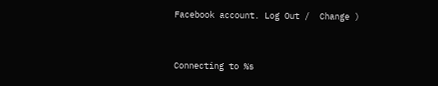Facebook account. Log Out /  Change )


Connecting to %s